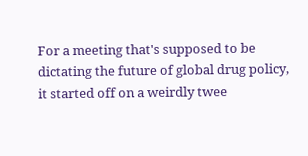For a meeting that's supposed to be dictating the future of global drug policy, it started off on a weirdly twee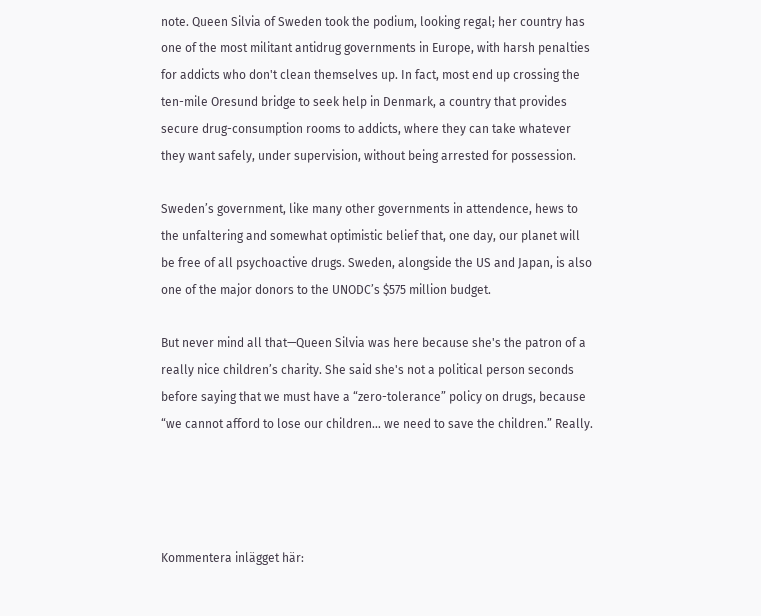note. Queen Silvia of Sweden took the podium, looking regal; her country has one of the most militant antidrug governments in Europe, with harsh penalties for addicts who don't clean themselves up. In fact, most end up crossing the ten-mile Oresund bridge to seek help in Denmark, a country that provides secure drug-consumption rooms to addicts, where they can take whatever they want safely, under supervision, without being arrested for possession.

Sweden’s government, like many other governments in attendence, hews to the unfaltering and somewhat optimistic belief that, one day, our planet will be free of all psychoactive drugs. Sweden, alongside the US and Japan, is also one of the major donors to the UNODC’s $575 million budget.

But never mind all that—Queen Silvia was here because she's the patron of a really nice children’s charity. She said she's not a political person seconds before saying that we must have a “zero-tolerance” policy on drugs, because “we cannot afford to lose our children… we need to save the children.” Really.




Kommentera inlägget här: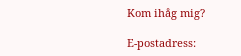Kom ihåg mig?

E-postadress: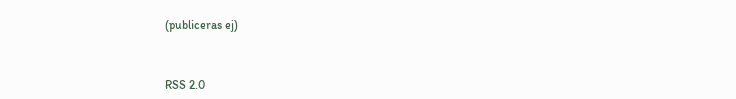(publiceras ej)



RSS 2.0